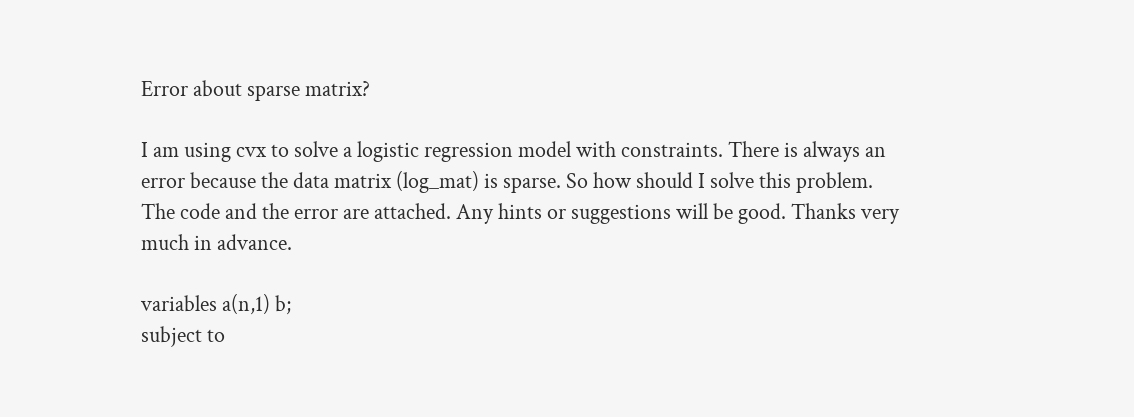Error about sparse matrix?

I am using cvx to solve a logistic regression model with constraints. There is always an error because the data matrix (log_mat) is sparse. So how should I solve this problem. The code and the error are attached. Any hints or suggestions will be good. Thanks very much in advance.

variables a(n,1) b;
subject to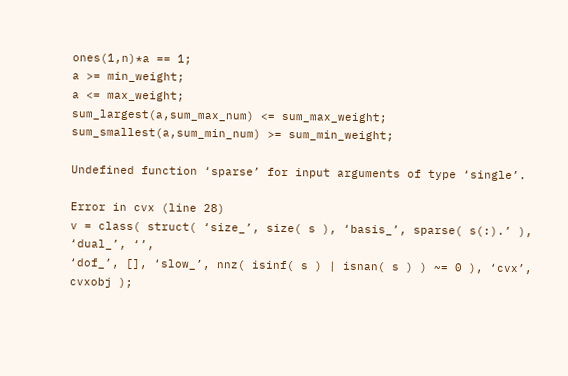ones(1,n)*a == 1;
a >= min_weight;
a <= max_weight;
sum_largest(a,sum_max_num) <= sum_max_weight;
sum_smallest(a,sum_min_num) >= sum_min_weight;

Undefined function ‘sparse’ for input arguments of type ‘single’.

Error in cvx (line 28)
v = class( struct( ‘size_’, size( s ), ‘basis_’, sparse( s(:).’ ), ‘dual_’, ‘’,
‘dof_’, [], ‘slow_’, nnz( isinf( s ) | isnan( s ) ) ~= 0 ), ‘cvx’, cvxobj );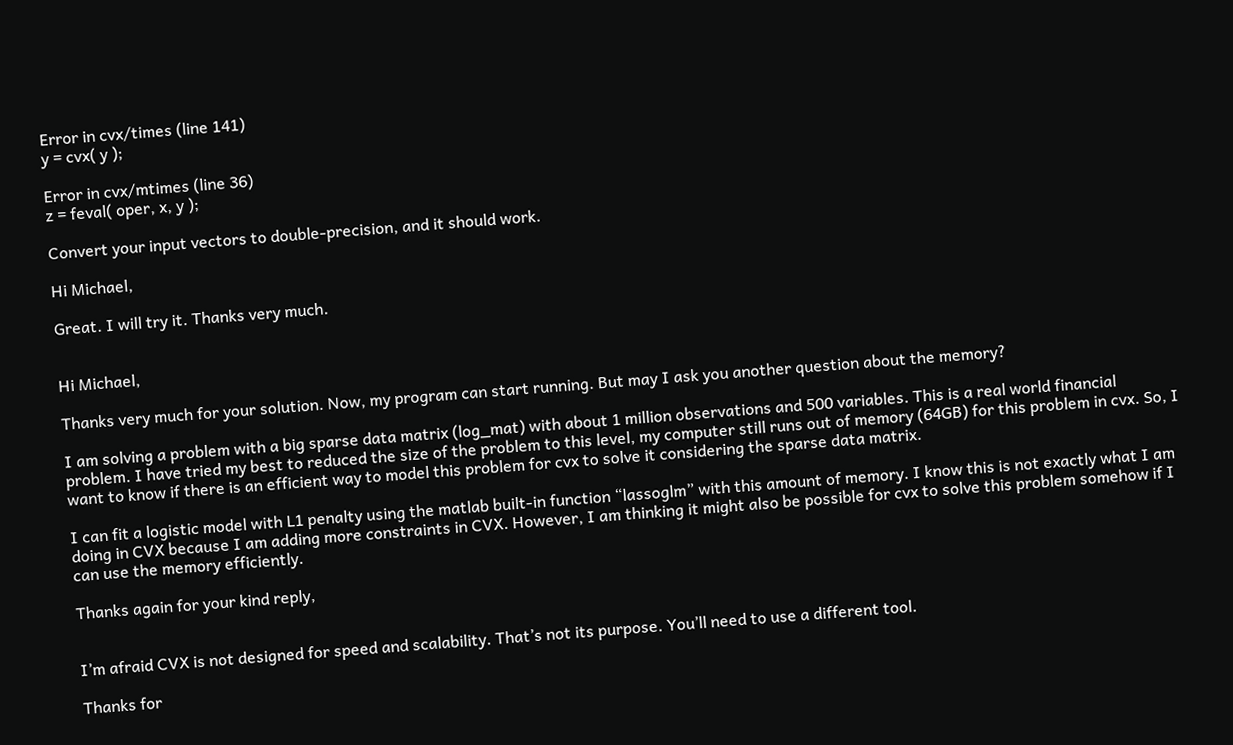Error in cvx/times (line 141)
y = cvx( y );

Error in cvx/mtimes (line 36)
z = feval( oper, x, y );

Convert your input vectors to double-precision, and it should work.

Hi Michael,

Great. I will try it. Thanks very much.


Hi Michael,

Thanks very much for your solution. Now, my program can start running. But may I ask you another question about the memory?

I am solving a problem with a big sparse data matrix (log_mat) with about 1 million observations and 500 variables. This is a real world financial problem. I have tried my best to reduced the size of the problem to this level, my computer still runs out of memory (64GB) for this problem in cvx. So, I want to know if there is an efficient way to model this problem for cvx to solve it considering the sparse data matrix.

I can fit a logistic model with L1 penalty using the matlab built-in function “lassoglm” with this amount of memory. I know this is not exactly what I am doing in CVX because I am adding more constraints in CVX. However, I am thinking it might also be possible for cvx to solve this problem somehow if I can use the memory efficiently.

Thanks again for your kind reply,


I’m afraid CVX is not designed for speed and scalability. That’s not its purpose. You’ll need to use a different tool.

Thanks for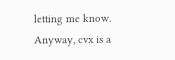letting me know. Anyway, cvx is a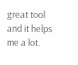great tool and it helps me a lot.